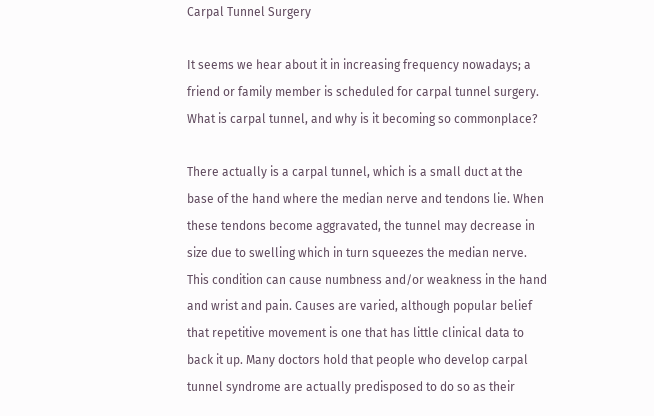Carpal Tunnel Surgery

It seems we hear about it in increasing frequency nowadays; a friend or family member is scheduled for carpal tunnel surgery. What is carpal tunnel, and why is it becoming so commonplace?

There actually is a carpal tunnel, which is a small duct at the base of the hand where the median nerve and tendons lie. When these tendons become aggravated, the tunnel may decrease in size due to swelling which in turn squeezes the median nerve. This condition can cause numbness and/or weakness in the hand and wrist and pain. Causes are varied, although popular belief that repetitive movement is one that has little clinical data to back it up. Many doctors hold that people who develop carpal tunnel syndrome are actually predisposed to do so as their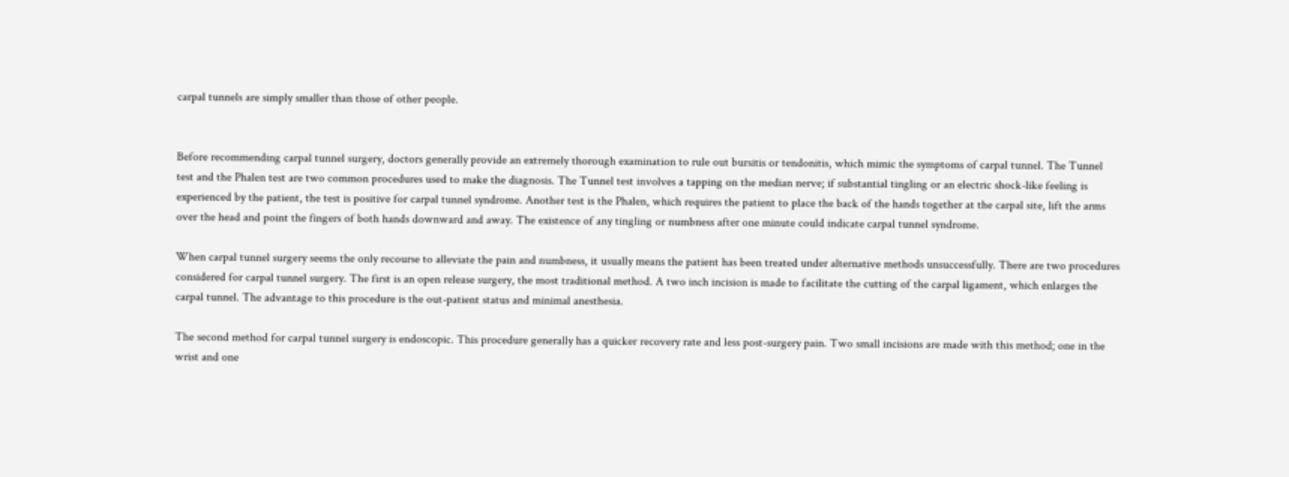carpal tunnels are simply smaller than those of other people.


Before recommending carpal tunnel surgery, doctors generally provide an extremely thorough examination to rule out bursitis or tendonitis, which mimic the symptoms of carpal tunnel. The Tunnel test and the Phalen test are two common procedures used to make the diagnosis. The Tunnel test involves a tapping on the median nerve; if substantial tingling or an electric shock-like feeling is experienced by the patient, the test is positive for carpal tunnel syndrome. Another test is the Phalen, which requires the patient to place the back of the hands together at the carpal site, lift the arms over the head and point the fingers of both hands downward and away. The existence of any tingling or numbness after one minute could indicate carpal tunnel syndrome.

When carpal tunnel surgery seems the only recourse to alleviate the pain and numbness, it usually means the patient has been treated under alternative methods unsuccessfully. There are two procedures considered for carpal tunnel surgery. The first is an open release surgery, the most traditional method. A two inch incision is made to facilitate the cutting of the carpal ligament, which enlarges the carpal tunnel. The advantage to this procedure is the out-patient status and minimal anesthesia.

The second method for carpal tunnel surgery is endoscopic. This procedure generally has a quicker recovery rate and less post-surgery pain. Two small incisions are made with this method; one in the wrist and one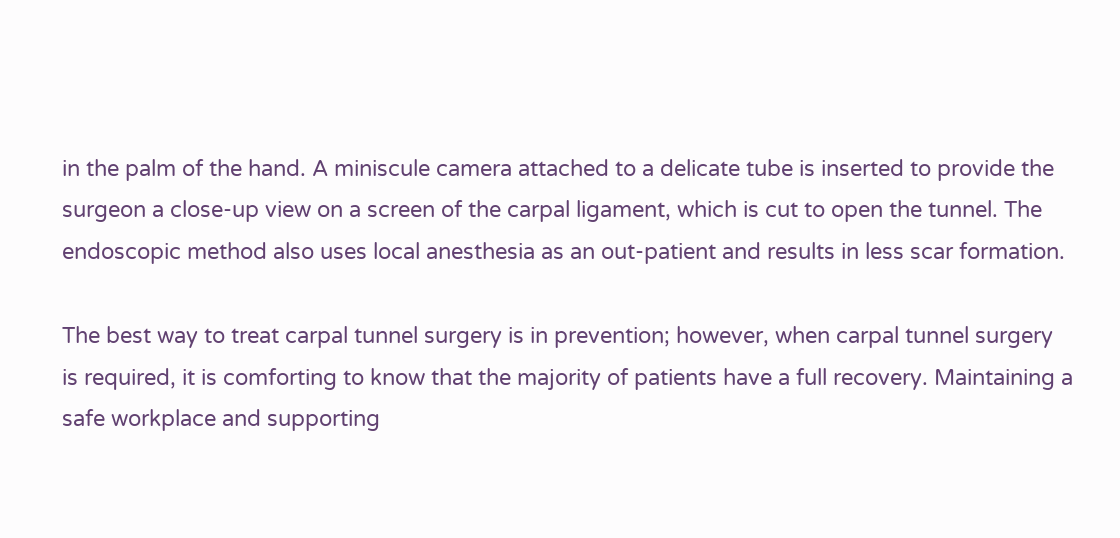in the palm of the hand. A miniscule camera attached to a delicate tube is inserted to provide the surgeon a close-up view on a screen of the carpal ligament, which is cut to open the tunnel. The endoscopic method also uses local anesthesia as an out-patient and results in less scar formation.

The best way to treat carpal tunnel surgery is in prevention; however, when carpal tunnel surgery is required, it is comforting to know that the majority of patients have a full recovery. Maintaining a safe workplace and supporting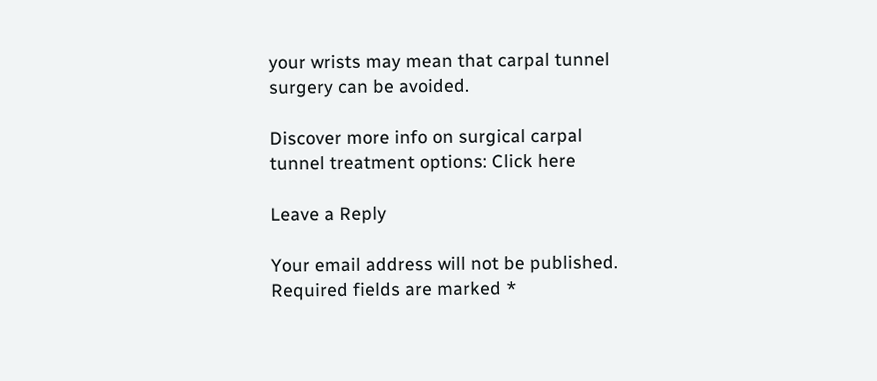your wrists may mean that carpal tunnel surgery can be avoided.

Discover more info on surgical carpal tunnel treatment options: Click here

Leave a Reply

Your email address will not be published. Required fields are marked *